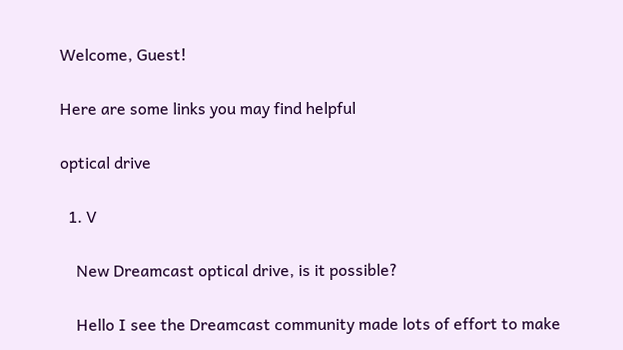Welcome, Guest!

Here are some links you may find helpful

optical drive

  1. V

    New Dreamcast optical drive, is it possible?

    Hello I see the Dreamcast community made lots of effort to make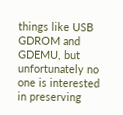things like USB GDROM and GDEMU, but unfortunately no one is interested in preserving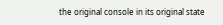the original console in its original state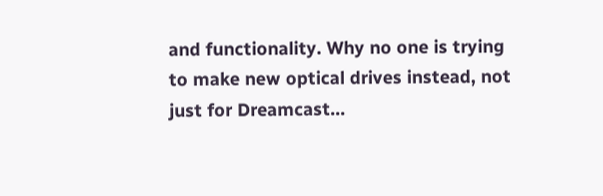and functionality. Why no one is trying to make new optical drives instead, not just for Dreamcast...